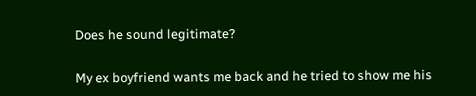Does he sound legitimate?

My ex boyfriend wants me back and he tried to show me his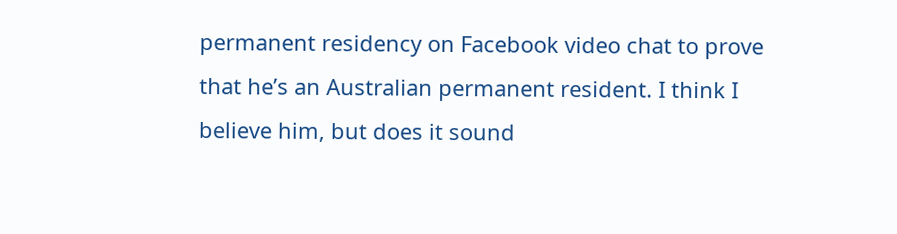permanent residency on Facebook video chat to prove that he’s an Australian permanent resident. I think I believe him, but does it sound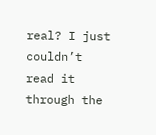real? I just couldn’t read it through the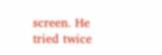screen. He tried twice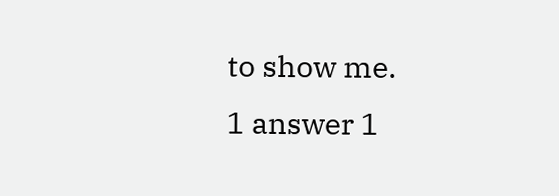to show me.
1 answer 1